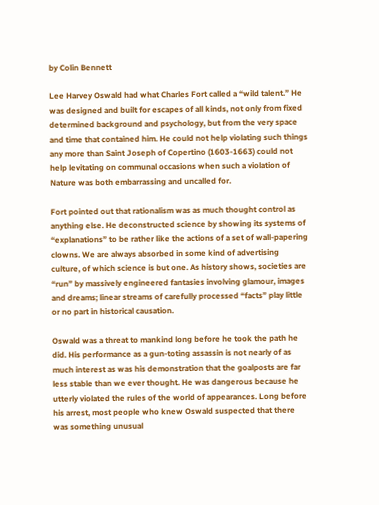by Colin Bennett

Lee Harvey Oswald had what Charles Fort called a “wild talent.” He was designed and built for escapes of all kinds, not only from fixed determined background and psychology, but from the very space and time that contained him. He could not help violating such things any more than Saint Joseph of Copertino (1603-1663) could not help levitating on communal occasions when such a violation of Nature was both embarrassing and uncalled for.

Fort pointed out that rationalism was as much thought control as anything else. He deconstructed science by showing its systems of “explanations” to be rather like the actions of a set of wall-papering clowns. We are always absorbed in some kind of advertising culture, of which science is but one. As history shows, societies are “run” by massively engineered fantasies involving glamour, images and dreams; linear streams of carefully processed “facts” play little or no part in historical causation.

Oswald was a threat to mankind long before he took the path he did. His performance as a gun-toting assassin is not nearly of as much interest as was his demonstration that the goalposts are far less stable than we ever thought. He was dangerous because he utterly violated the rules of the world of appearances. Long before his arrest, most people who knew Oswald suspected that there was something unusual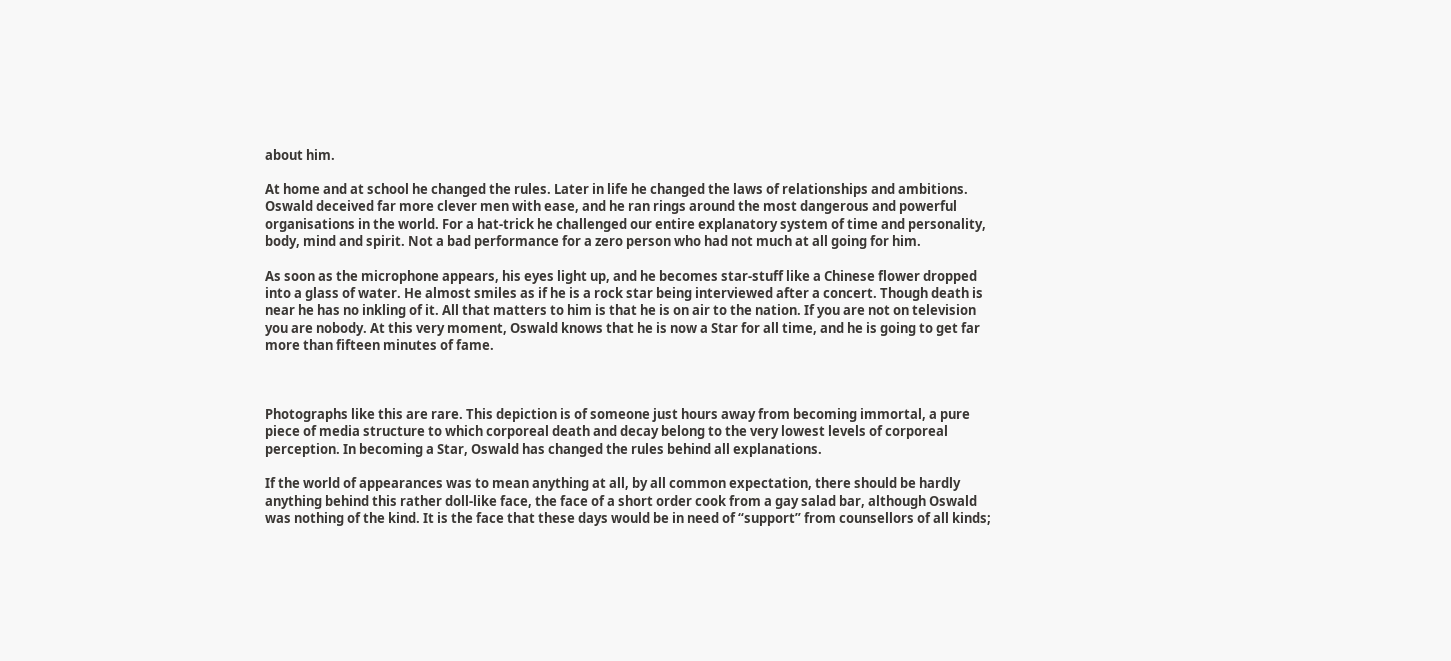about him.

At home and at school he changed the rules. Later in life he changed the laws of relationships and ambitions. Oswald deceived far more clever men with ease, and he ran rings around the most dangerous and powerful organisations in the world. For a hat-trick he challenged our entire explanatory system of time and personality, body, mind and spirit. Not a bad performance for a zero person who had not much at all going for him.

As soon as the microphone appears, his eyes light up, and he becomes star-stuff like a Chinese flower dropped into a glass of water. He almost smiles as if he is a rock star being interviewed after a concert. Though death is near he has no inkling of it. All that matters to him is that he is on air to the nation. If you are not on television you are nobody. At this very moment, Oswald knows that he is now a Star for all time, and he is going to get far more than fifteen minutes of fame.



Photographs like this are rare. This depiction is of someone just hours away from becoming immortal, a pure piece of media structure to which corporeal death and decay belong to the very lowest levels of corporeal perception. In becoming a Star, Oswald has changed the rules behind all explanations.

If the world of appearances was to mean anything at all, by all common expectation, there should be hardly anything behind this rather doll-like face, the face of a short order cook from a gay salad bar, although Oswald was nothing of the kind. It is the face that these days would be in need of “support” from counsellors of all kinds;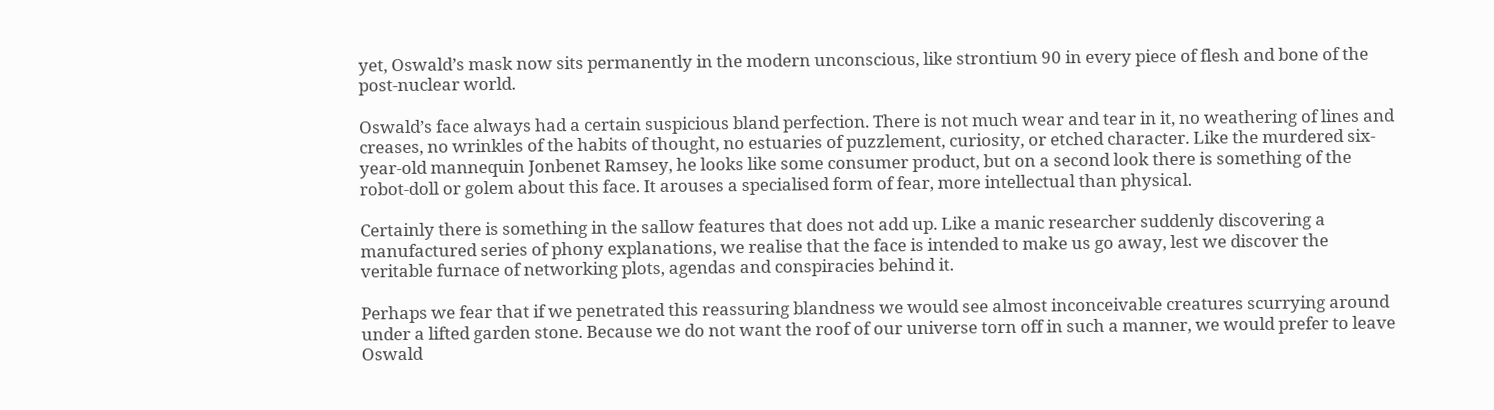yet, Oswald’s mask now sits permanently in the modern unconscious, like strontium 90 in every piece of flesh and bone of the post-nuclear world.

Oswald’s face always had a certain suspicious bland perfection. There is not much wear and tear in it, no weathering of lines and creases, no wrinkles of the habits of thought, no estuaries of puzzlement, curiosity, or etched character. Like the murdered six-year-old mannequin Jonbenet Ramsey, he looks like some consumer product, but on a second look there is something of the robot-doll or golem about this face. It arouses a specialised form of fear, more intellectual than physical.

Certainly there is something in the sallow features that does not add up. Like a manic researcher suddenly discovering a manufactured series of phony explanations, we realise that the face is intended to make us go away, lest we discover the veritable furnace of networking plots, agendas and conspiracies behind it.

Perhaps we fear that if we penetrated this reassuring blandness we would see almost inconceivable creatures scurrying around under a lifted garden stone. Because we do not want the roof of our universe torn off in such a manner, we would prefer to leave Oswald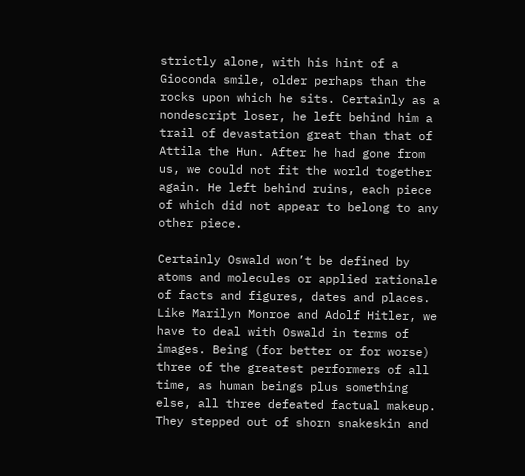strictly alone, with his hint of a Gioconda smile, older perhaps than the rocks upon which he sits. Certainly as a nondescript loser, he left behind him a trail of devastation great than that of Attila the Hun. After he had gone from us, we could not fit the world together again. He left behind ruins, each piece of which did not appear to belong to any other piece.

Certainly Oswald won’t be defined by atoms and molecules or applied rationale of facts and figures, dates and places. Like Marilyn Monroe and Adolf Hitler, we have to deal with Oswald in terms of images. Being (for better or for worse) three of the greatest performers of all time, as human beings plus something else, all three defeated factual makeup. They stepped out of shorn snakeskin and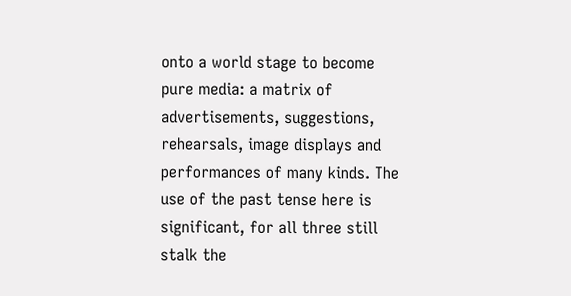onto a world stage to become pure media: a matrix of advertisements, suggestions, rehearsals, image displays and performances of many kinds. The use of the past tense here is significant, for all three still stalk the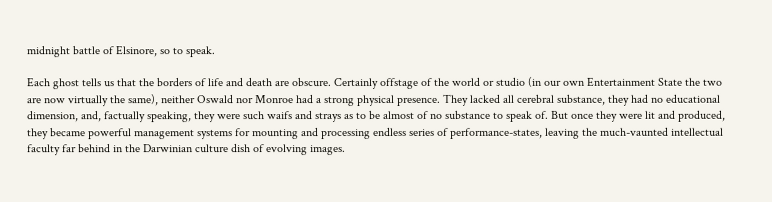midnight battle of Elsinore, so to speak.

Each ghost tells us that the borders of life and death are obscure. Certainly offstage of the world or studio (in our own Entertainment State the two are now virtually the same), neither Oswald nor Monroe had a strong physical presence. They lacked all cerebral substance, they had no educational dimension, and, factually speaking, they were such waifs and strays as to be almost of no substance to speak of. But once they were lit and produced, they became powerful management systems for mounting and processing endless series of performance-states, leaving the much-vaunted intellectual faculty far behind in the Darwinian culture dish of evolving images.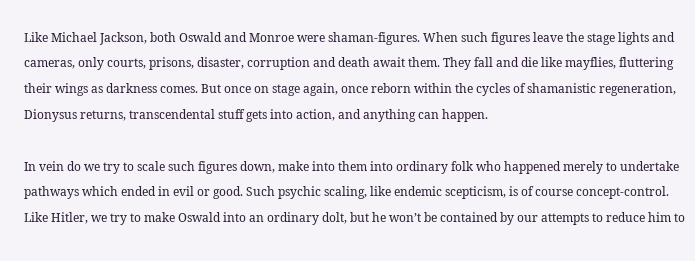Like Michael Jackson, both Oswald and Monroe were shaman-figures. When such figures leave the stage lights and cameras, only courts, prisons, disaster, corruption and death await them. They fall and die like mayflies, fluttering their wings as darkness comes. But once on stage again, once reborn within the cycles of shamanistic regeneration, Dionysus returns, transcendental stuff gets into action, and anything can happen.

In vein do we try to scale such figures down, make into them into ordinary folk who happened merely to undertake pathways which ended in evil or good. Such psychic scaling, like endemic scepticism, is of course concept-control. Like Hitler, we try to make Oswald into an ordinary dolt, but he won’t be contained by our attempts to reduce him to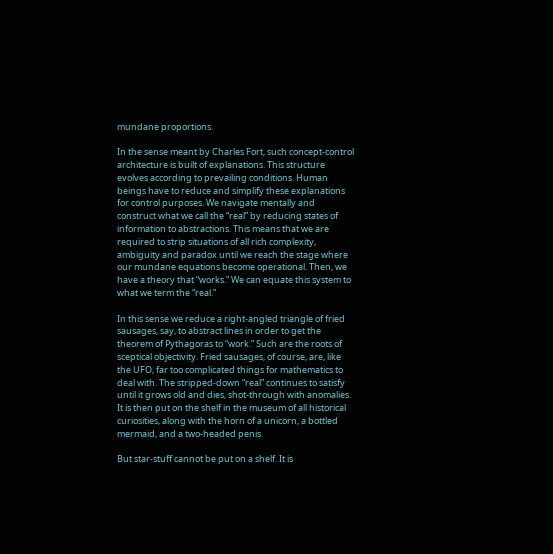mundane proportions.

In the sense meant by Charles Fort, such concept-control architecture is built of explanations. This structure evolves according to prevailing conditions. Human beings have to reduce and simplify these explanations for control purposes. We navigate mentally and construct what we call the “real” by reducing states of information to abstractions. This means that we are required to strip situations of all rich complexity, ambiguity and paradox until we reach the stage where our mundane equations become operational. Then, we have a theory that “works.” We can equate this system to what we term the “real.”

In this sense we reduce a right-angled triangle of fried sausages, say, to abstract lines in order to get the theorem of Pythagoras to “work.” Such are the roots of sceptical objectivity. Fried sausages, of course, are, like the UFO, far too complicated things for mathematics to deal with. The stripped-down “real” continues to satisfy until it grows old and dies, shot-through with anomalies. It is then put on the shelf in the museum of all historical curiosities, along with the horn of a unicorn, a bottled mermaid, and a two-headed penis.

But star-stuff cannot be put on a shelf. It is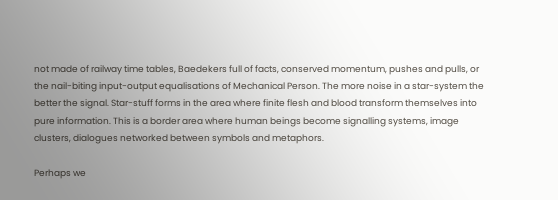not made of railway time tables, Baedekers full of facts, conserved momentum, pushes and pulls, or the nail-biting input-output equalisations of Mechanical Person. The more noise in a star-system the better the signal. Star-stuff forms in the area where finite flesh and blood transform themselves into pure information. This is a border area where human beings become signalling systems, image clusters, dialogues networked between symbols and metaphors.

Perhaps we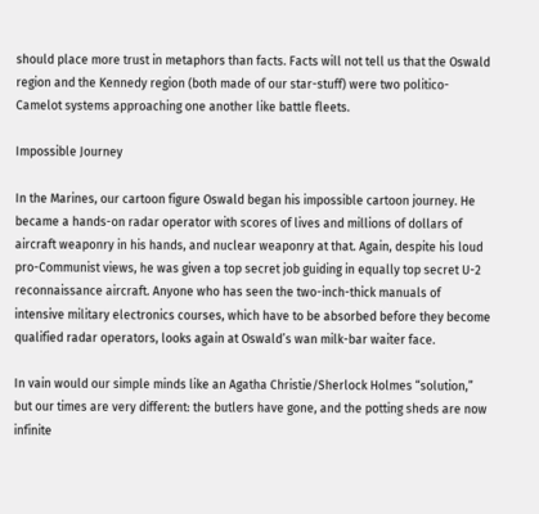should place more trust in metaphors than facts. Facts will not tell us that the Oswald region and the Kennedy region (both made of our star-stuff) were two politico-Camelot systems approaching one another like battle fleets.

Impossible Journey

In the Marines, our cartoon figure Oswald began his impossible cartoon journey. He became a hands-on radar operator with scores of lives and millions of dollars of aircraft weaponry in his hands, and nuclear weaponry at that. Again, despite his loud pro-Communist views, he was given a top secret job guiding in equally top secret U-2 reconnaissance aircraft. Anyone who has seen the two-inch-thick manuals of intensive military electronics courses, which have to be absorbed before they become qualified radar operators, looks again at Oswald’s wan milk-bar waiter face.

In vain would our simple minds like an Agatha Christie/Sherlock Holmes “solution,” but our times are very different: the butlers have gone, and the potting sheds are now infinite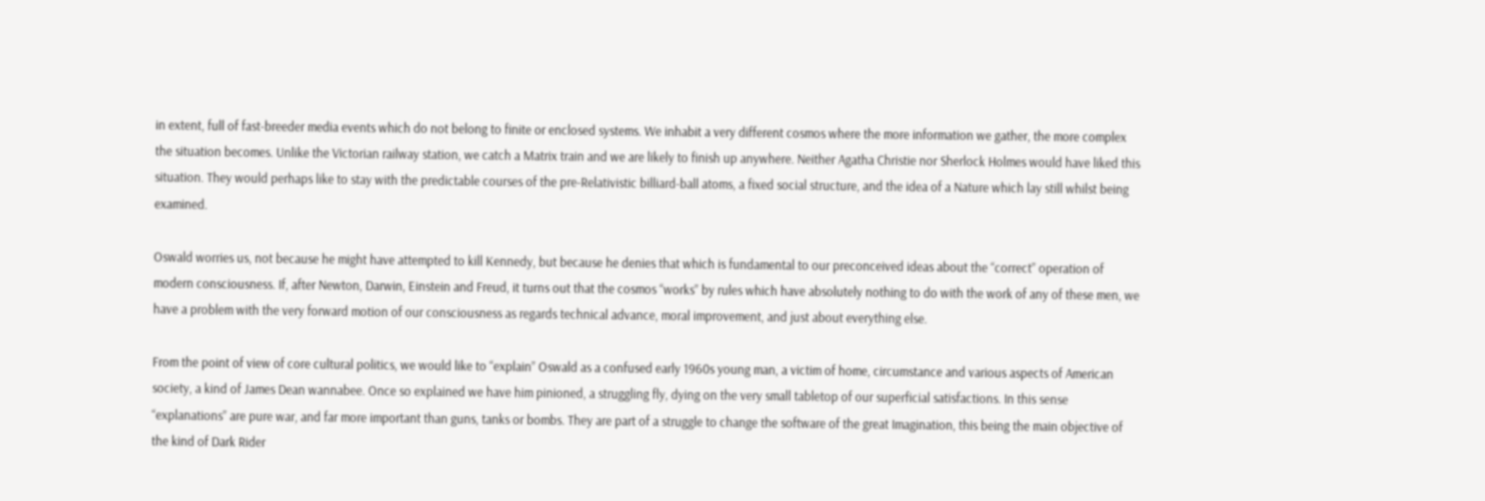in extent, full of fast-breeder media events which do not belong to finite or enclosed systems. We inhabit a very different cosmos where the more information we gather, the more complex the situation becomes. Unlike the Victorian railway station, we catch a Matrix train and we are likely to finish up anywhere. Neither Agatha Christie nor Sherlock Holmes would have liked this situation. They would perhaps like to stay with the predictable courses of the pre-Relativistic billiard-ball atoms, a fixed social structure, and the idea of a Nature which lay still whilst being examined.

Oswald worries us, not because he might have attempted to kill Kennedy, but because he denies that which is fundamental to our preconceived ideas about the “correct” operation of modern consciousness. If, after Newton, Darwin, Einstein and Freud, it turns out that the cosmos “works” by rules which have absolutely nothing to do with the work of any of these men, we have a problem with the very forward motion of our consciousness as regards technical advance, moral improvement, and just about everything else.

From the point of view of core cultural politics, we would like to “explain” Oswald as a confused early 1960s young man, a victim of home, circumstance and various aspects of American society, a kind of James Dean wannabee. Once so explained we have him pinioned, a struggling fly, dying on the very small tabletop of our superficial satisfactions. In this sense “explanations” are pure war, and far more important than guns, tanks or bombs. They are part of a struggle to change the software of the great Imagination, this being the main objective of the kind of Dark Rider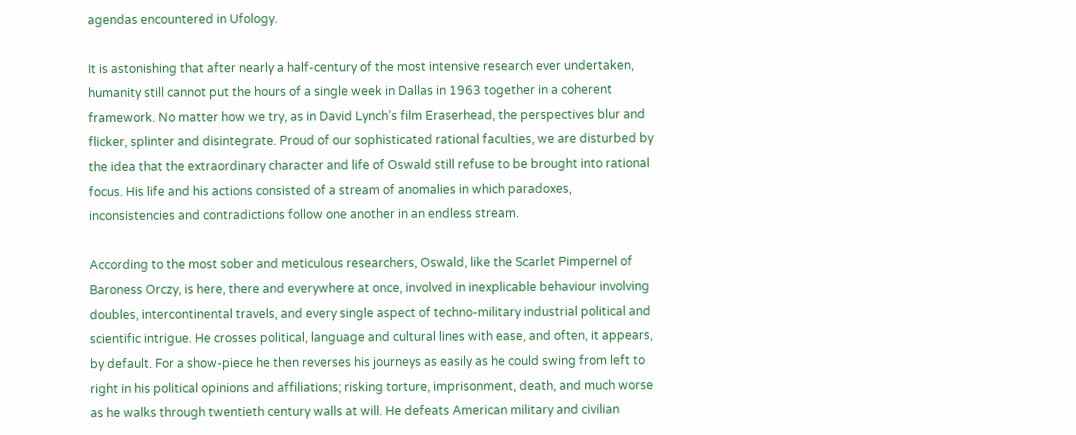agendas encountered in Ufology.

It is astonishing that after nearly a half-century of the most intensive research ever undertaken, humanity still cannot put the hours of a single week in Dallas in 1963 together in a coherent framework. No matter how we try, as in David Lynch’s film Eraserhead, the perspectives blur and flicker, splinter and disintegrate. Proud of our sophisticated rational faculties, we are disturbed by the idea that the extraordinary character and life of Oswald still refuse to be brought into rational focus. His life and his actions consisted of a stream of anomalies in which paradoxes, inconsistencies and contradictions follow one another in an endless stream.

According to the most sober and meticulous researchers, Oswald, like the Scarlet Pimpernel of Baroness Orczy, is here, there and everywhere at once, involved in inexplicable behaviour involving doubles, intercontinental travels, and every single aspect of techno-military industrial political and scientific intrigue. He crosses political, language and cultural lines with ease, and often, it appears, by default. For a show-piece he then reverses his journeys as easily as he could swing from left to right in his political opinions and affiliations; risking torture, imprisonment, death, and much worse as he walks through twentieth century walls at will. He defeats American military and civilian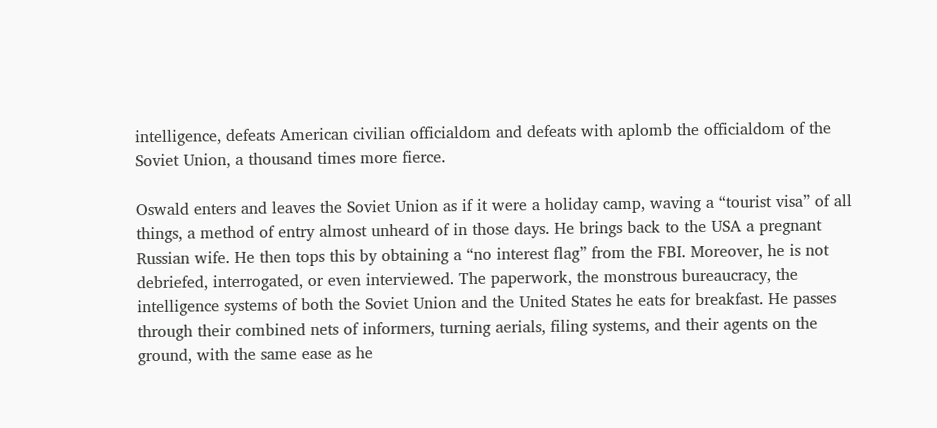intelligence, defeats American civilian officialdom and defeats with aplomb the officialdom of the Soviet Union, a thousand times more fierce.

Oswald enters and leaves the Soviet Union as if it were a holiday camp, waving a “tourist visa” of all things, a method of entry almost unheard of in those days. He brings back to the USA a pregnant Russian wife. He then tops this by obtaining a “no interest flag” from the FBI. Moreover, he is not debriefed, interrogated, or even interviewed. The paperwork, the monstrous bureaucracy, the intelligence systems of both the Soviet Union and the United States he eats for breakfast. He passes through their combined nets of informers, turning aerials, filing systems, and their agents on the ground, with the same ease as he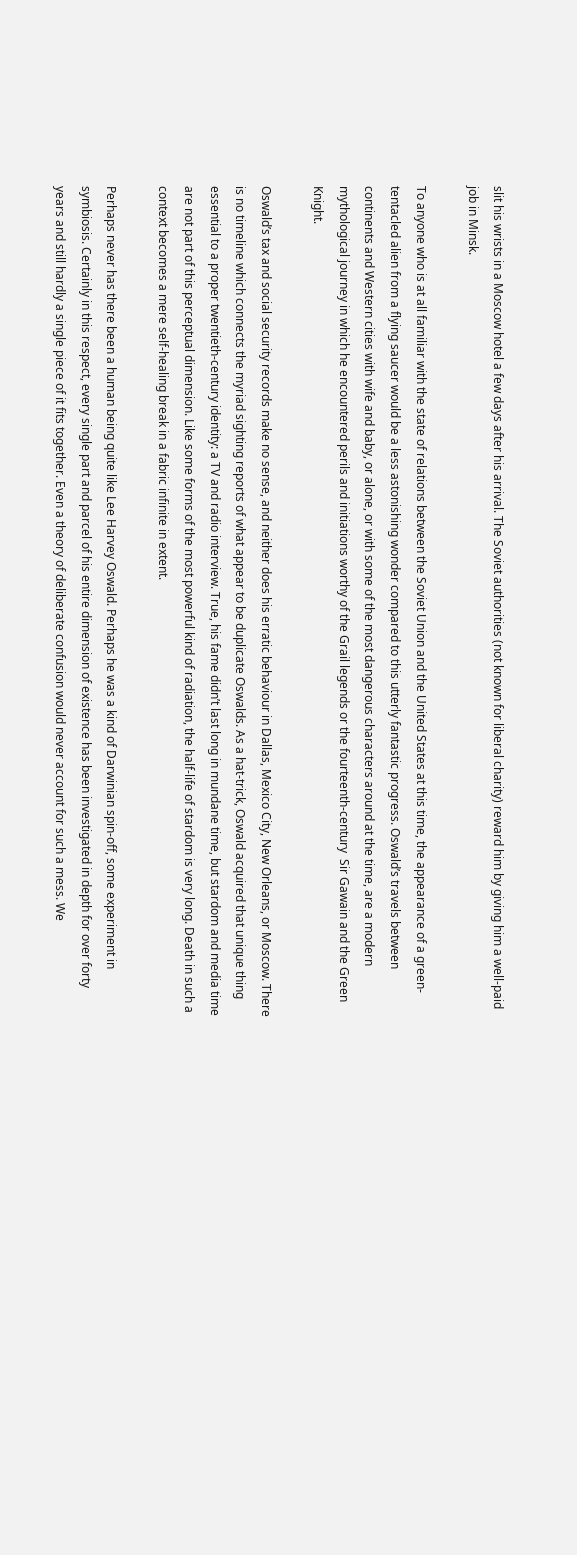slit his wrists in a Moscow hotel a few days after his arrival. The Soviet authorities (not known for liberal charity) reward him by giving him a well-paid job in Minsk.

To anyone who is at all familiar with the state of relations between the Soviet Union and the United States at this time, the appearance of a green-tentacled alien from a flying saucer would be a less astonishing wonder compared to this utterly fantastic progress. Oswald’s travels between continents and Western cities with wife and baby, or alone, or with some of the most dangerous characters around at the time, are a modern mythological journey in which he encountered perils and initiations worthy of the Grail legends or the fourteenth-century  Sir Gawain and the Green Knight.

Oswald’s tax and social security records make no sense, and neither does his erratic behaviour in Dallas, Mexico City, New Orleans, or Moscow. There is no timeline which connects the myriad sighting reports of what appear to be duplicate Oswalds. As a hat-trick, Oswald acquired that unique thing essential to a proper twentieth-century identity: a TV and radio interview. True, his fame didn’t last long in mundane time, but stardom and media time are not part of this perceptual dimension. Like some forms of the most powerful kind of radiation, the half-life of stardom is very long. Death in such a context becomes a mere self-healing break in a fabric infinite in extent.

Perhaps never has there been a human being quite like Lee Harvey Oswald. Perhaps he was a kind of Darwinian spin-off, some experiment in symbiosis. Certainly in this respect, every single part and parcel of his entire dimension of existence has been investigated in depth for over forty years and still hardly a single piece of it fits together. Even a theory of deliberate confusion would never account for such a mess. We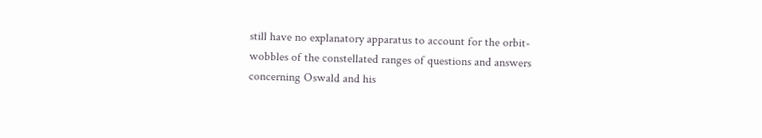still have no explanatory apparatus to account for the orbit-wobbles of the constellated ranges of questions and answers concerning Oswald and his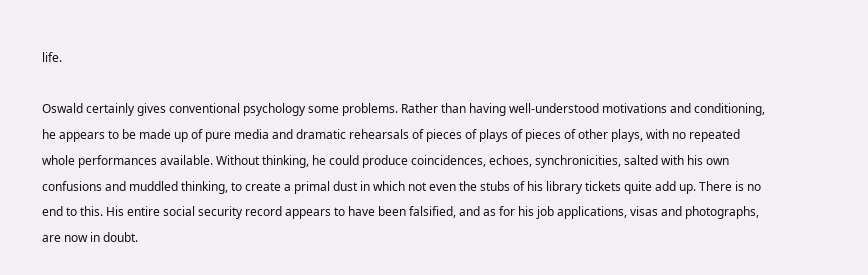life.

Oswald certainly gives conventional psychology some problems. Rather than having well-understood motivations and conditioning, he appears to be made up of pure media and dramatic rehearsals of pieces of plays of pieces of other plays, with no repeated whole performances available. Without thinking, he could produce coincidences, echoes, synchronicities, salted with his own confusions and muddled thinking, to create a primal dust in which not even the stubs of his library tickets quite add up. There is no end to this. His entire social security record appears to have been falsified, and as for his job applications, visas and photographs, are now in doubt.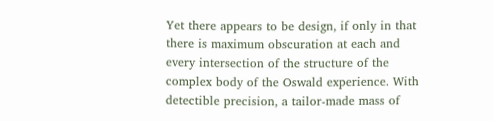Yet there appears to be design, if only in that there is maximum obscuration at each and every intersection of the structure of the complex body of the Oswald experience. With detectible precision, a tailor-made mass of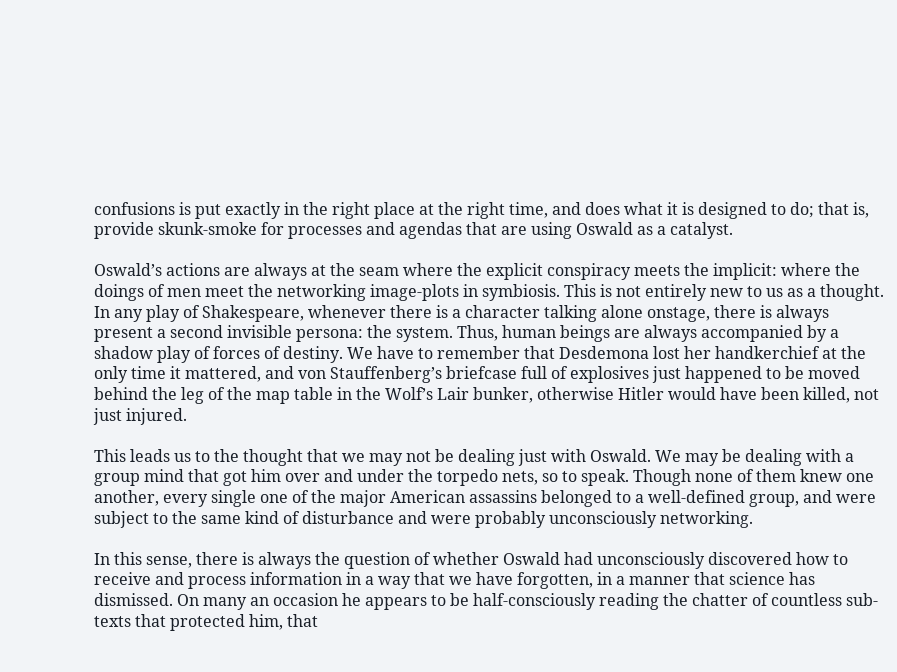confusions is put exactly in the right place at the right time, and does what it is designed to do; that is, provide skunk-smoke for processes and agendas that are using Oswald as a catalyst.

Oswald’s actions are always at the seam where the explicit conspiracy meets the implicit: where the doings of men meet the networking image-plots in symbiosis. This is not entirely new to us as a thought. In any play of Shakespeare, whenever there is a character talking alone onstage, there is always present a second invisible persona: the system. Thus, human beings are always accompanied by a shadow play of forces of destiny. We have to remember that Desdemona lost her handkerchief at the only time it mattered, and von Stauffenberg’s briefcase full of explosives just happened to be moved behind the leg of the map table in the Wolf’s Lair bunker, otherwise Hitler would have been killed, not just injured.

This leads us to the thought that we may not be dealing just with Oswald. We may be dealing with a group mind that got him over and under the torpedo nets, so to speak. Though none of them knew one another, every single one of the major American assassins belonged to a well-defined group, and were subject to the same kind of disturbance and were probably unconsciously networking.

In this sense, there is always the question of whether Oswald had unconsciously discovered how to receive and process information in a way that we have forgotten, in a manner that science has dismissed. On many an occasion he appears to be half-consciously reading the chatter of countless sub-texts that protected him, that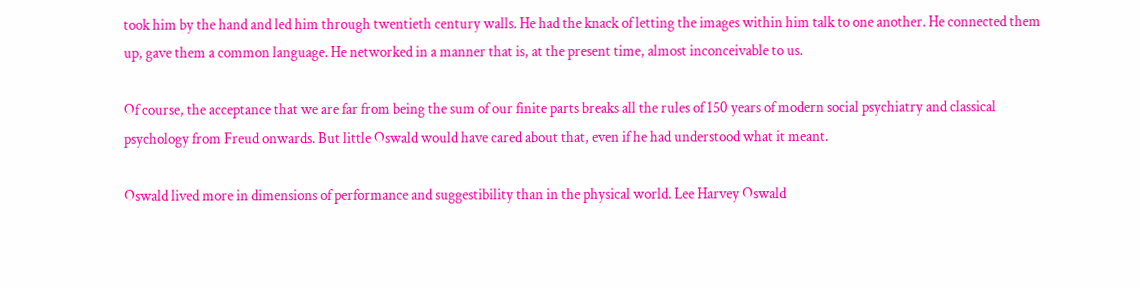took him by the hand and led him through twentieth century walls. He had the knack of letting the images within him talk to one another. He connected them up, gave them a common language. He networked in a manner that is, at the present time, almost inconceivable to us.

Of course, the acceptance that we are far from being the sum of our finite parts breaks all the rules of 150 years of modern social psychiatry and classical psychology from Freud onwards. But little Oswald would have cared about that, even if he had understood what it meant.

Oswald lived more in dimensions of performance and suggestibility than in the physical world. Lee Harvey Oswald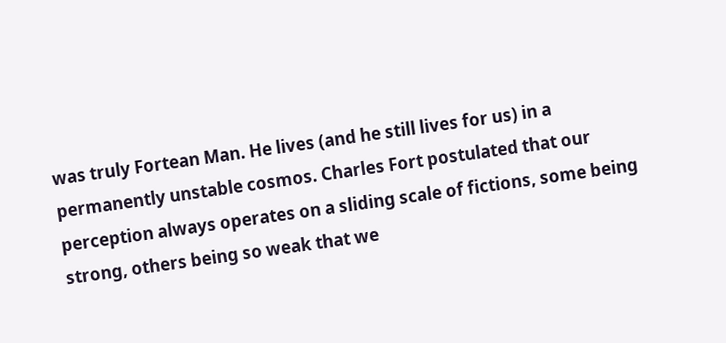was truly Fortean Man. He lives (and he still lives for us) in a permanently unstable cosmos. Charles Fort postulated that our perception always operates on a sliding scale of fictions, some being strong, others being so weak that we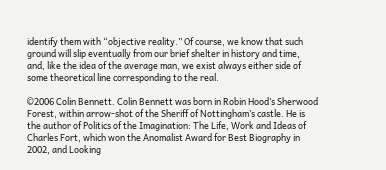identify them with “objective reality.” Of course, we know that such ground will slip eventually from our brief shelter in history and time, and, like the idea of the average man, we exist always either side of some theoretical line corresponding to the real.

©2006 Colin Bennett. Colin Bennett was born in Robin Hood’s Sherwood Forest, within arrow-shot of the Sheriff of Nottingham’s castle. He is the author of Politics of the Imagination: The Life, Work and Ideas of Charles Fort, which won the Anomalist Award for Best Biography in 2002, and Looking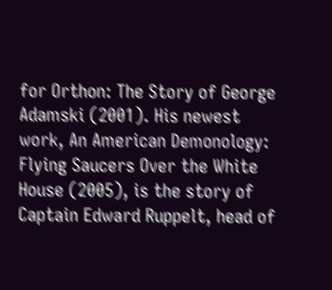for Orthon: The Story of George Adamski (2001). His newest work, An American Demonology: Flying Saucers Over the White House (2005), is the story of Captain Edward Ruppelt, head of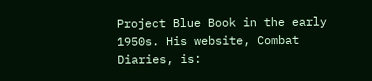Project Blue Book in the early 1950s. His website, Combat Diaries, is: